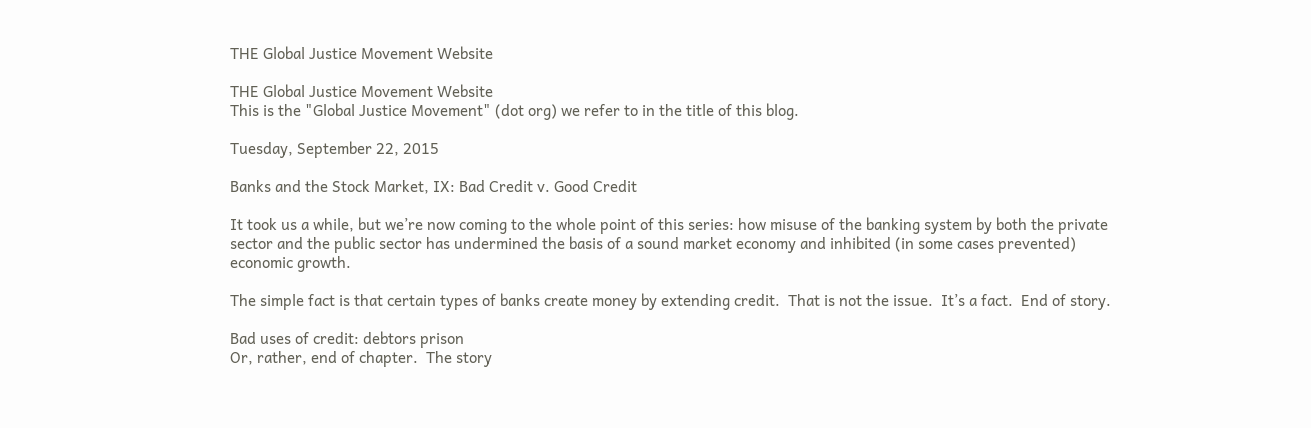THE Global Justice Movement Website

THE Global Justice Movement Website
This is the "Global Justice Movement" (dot org) we refer to in the title of this blog.

Tuesday, September 22, 2015

Banks and the Stock Market, IX: Bad Credit v. Good Credit

It took us a while, but we’re now coming to the whole point of this series: how misuse of the banking system by both the private sector and the public sector has undermined the basis of a sound market economy and inhibited (in some cases prevented) economic growth.

The simple fact is that certain types of banks create money by extending credit.  That is not the issue.  It’s a fact.  End of story.

Bad uses of credit: debtors prison
Or, rather, end of chapter.  The story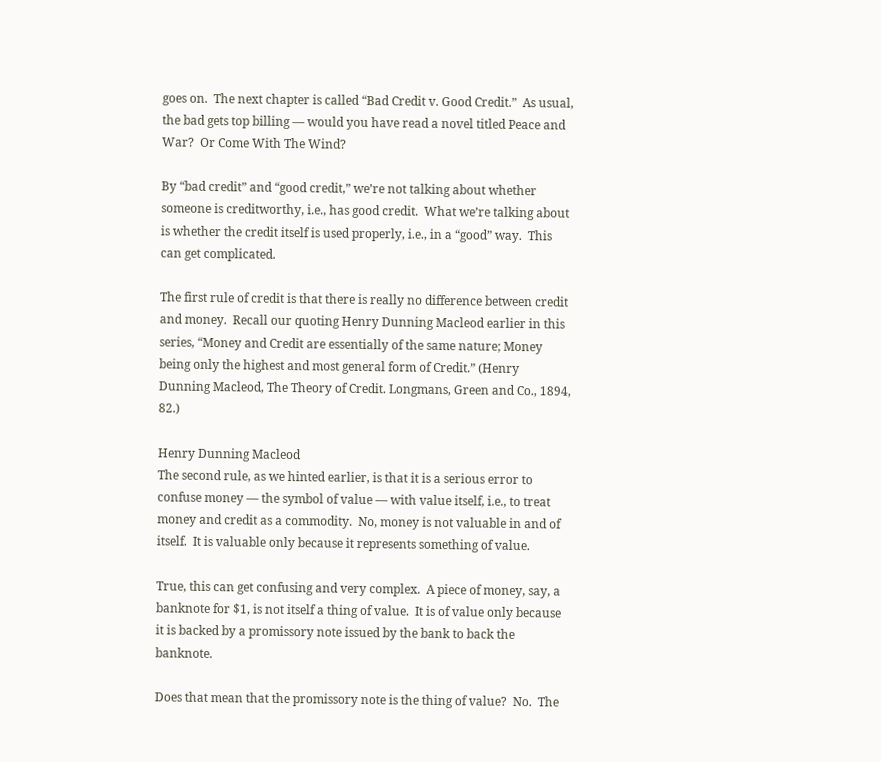goes on.  The next chapter is called “Bad Credit v. Good Credit.”  As usual, the bad gets top billing — would you have read a novel titled Peace and War?  Or Come With The Wind?

By “bad credit” and “good credit,” we’re not talking about whether someone is creditworthy, i.e., has good credit.  What we’re talking about is whether the credit itself is used properly, i.e., in a “good” way.  This can get complicated.

The first rule of credit is that there is really no difference between credit and money.  Recall our quoting Henry Dunning Macleod earlier in this series, “Money and Credit are essentially of the same nature; Money being only the highest and most general form of Credit.” (Henry Dunning Macleod, The Theory of Credit. Longmans, Green and Co., 1894, 82.)

Henry Dunning Macleod
The second rule, as we hinted earlier, is that it is a serious error to confuse money — the symbol of value — with value itself, i.e., to treat money and credit as a commodity.  No, money is not valuable in and of itself.  It is valuable only because it represents something of value.

True, this can get confusing and very complex.  A piece of money, say, a banknote for $1, is not itself a thing of value.  It is of value only because it is backed by a promissory note issued by the bank to back the banknote.

Does that mean that the promissory note is the thing of value?  No.  The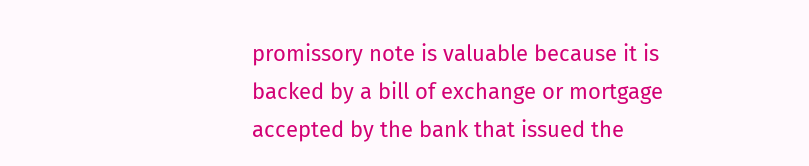promissory note is valuable because it is backed by a bill of exchange or mortgage accepted by the bank that issued the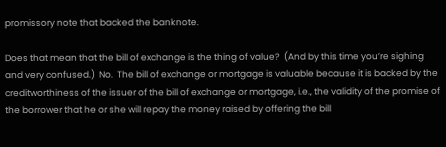promissory note that backed the banknote.

Does that mean that the bill of exchange is the thing of value?  (And by this time you’re sighing and very confused.)  No.  The bill of exchange or mortgage is valuable because it is backed by the creditworthiness of the issuer of the bill of exchange or mortgage, i.e., the validity of the promise of the borrower that he or she will repay the money raised by offering the bill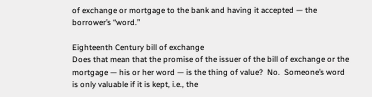of exchange or mortgage to the bank and having it accepted — the borrower’s “word.”

Eighteenth Century bill of exchange
Does that mean that the promise of the issuer of the bill of exchange or the mortgage — his or her word — is the thing of value?  No.  Someone’s word is only valuable if it is kept, i.e., the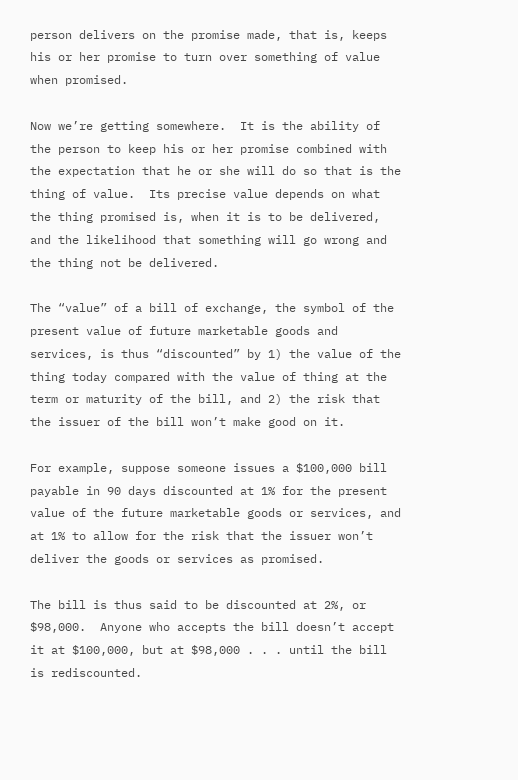person delivers on the promise made, that is, keeps his or her promise to turn over something of value when promised.

Now we’re getting somewhere.  It is the ability of the person to keep his or her promise combined with the expectation that he or she will do so that is the thing of value.  Its precise value depends on what the thing promised is, when it is to be delivered, and the likelihood that something will go wrong and the thing not be delivered.

The “value” of a bill of exchange, the symbol of the present value of future marketable goods and services, is thus “discounted” by 1) the value of the thing today compared with the value of thing at the term or maturity of the bill, and 2) the risk that the issuer of the bill won’t make good on it.

For example, suppose someone issues a $100,000 bill payable in 90 days discounted at 1% for the present value of the future marketable goods or services, and at 1% to allow for the risk that the issuer won’t deliver the goods or services as promised.

The bill is thus said to be discounted at 2%, or $98,000.  Anyone who accepts the bill doesn’t accept it at $100,000, but at $98,000 . . . until the bill is rediscounted.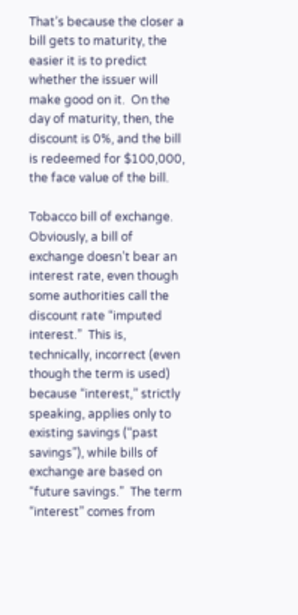That’s because the closer a bill gets to maturity, the easier it is to predict whether the issuer will make good on it.  On the day of maturity, then, the discount is 0%, and the bill is redeemed for $100,000, the face value of the bill.

Tobacco bill of exchange.
Obviously, a bill of exchange doesn’t bear an interest rate, even though some authorities call the discount rate “imputed interest.”  This is, technically, incorrect (even though the term is used) because “interest,” strictly speaking, applies only to existing savings (“past savings”), while bills of exchange are based on “future savings.”  The term “interest” comes from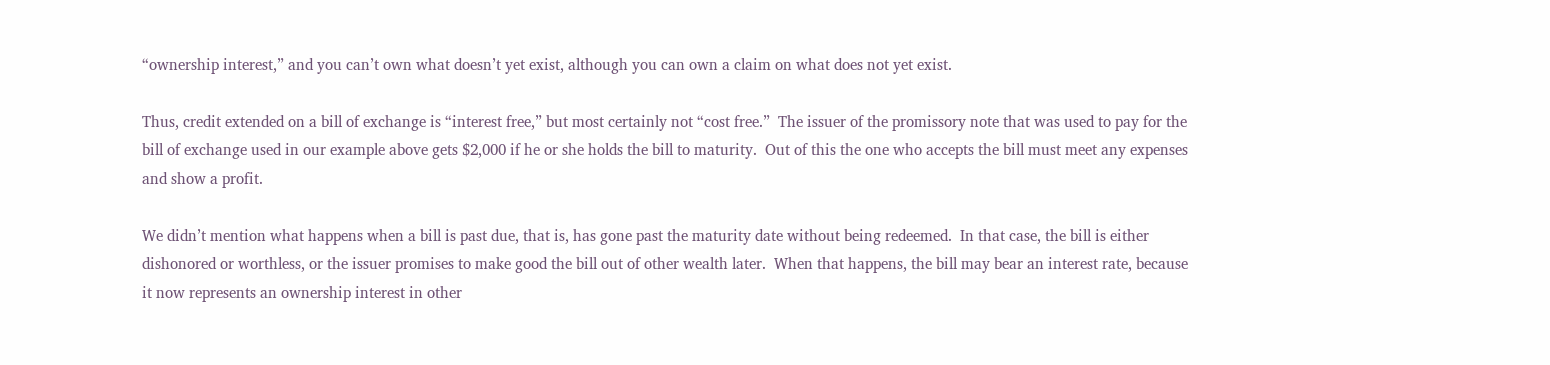“ownership interest,” and you can’t own what doesn’t yet exist, although you can own a claim on what does not yet exist.

Thus, credit extended on a bill of exchange is “interest free,” but most certainly not “cost free.”  The issuer of the promissory note that was used to pay for the bill of exchange used in our example above gets $2,000 if he or she holds the bill to maturity.  Out of this the one who accepts the bill must meet any expenses and show a profit.

We didn’t mention what happens when a bill is past due, that is, has gone past the maturity date without being redeemed.  In that case, the bill is either dishonored or worthless, or the issuer promises to make good the bill out of other wealth later.  When that happens, the bill may bear an interest rate, because it now represents an ownership interest in other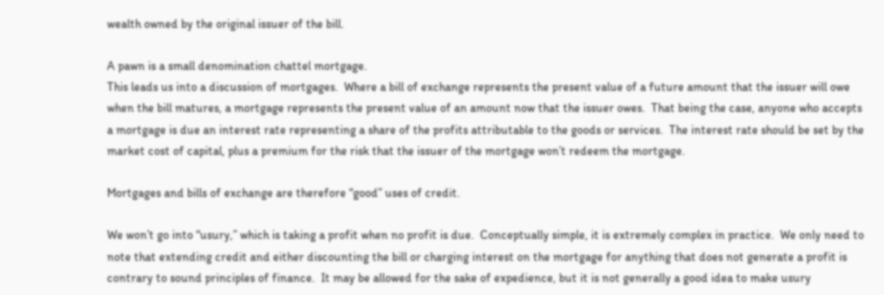wealth owned by the original issuer of the bill.

A pawn is a small denomination chattel mortgage.
This leads us into a discussion of mortgages.  Where a bill of exchange represents the present value of a future amount that the issuer will owe when the bill matures, a mortgage represents the present value of an amount now that the issuer owes.  That being the case, anyone who accepts a mortgage is due an interest rate representing a share of the profits attributable to the goods or services.  The interest rate should be set by the market cost of capital, plus a premium for the risk that the issuer of the mortgage won’t redeem the mortgage.

Mortgages and bills of exchange are therefore “good” uses of credit.

We won’t go into “usury,” which is taking a profit when no profit is due.  Conceptually simple, it is extremely complex in practice.  We only need to note that extending credit and either discounting the bill or charging interest on the mortgage for anything that does not generate a profit is contrary to sound principles of finance.  It may be allowed for the sake of expedience, but it is not generally a good idea to make usury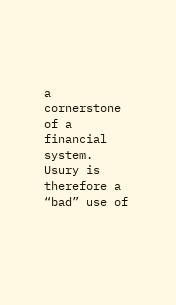a cornerstone of a financial system.  Usury is therefore a “bad” use of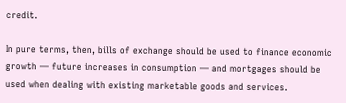credit.

In pure terms, then, bills of exchange should be used to finance economic growth — future increases in consumption — and mortgages should be used when dealing with existing marketable goods and services.